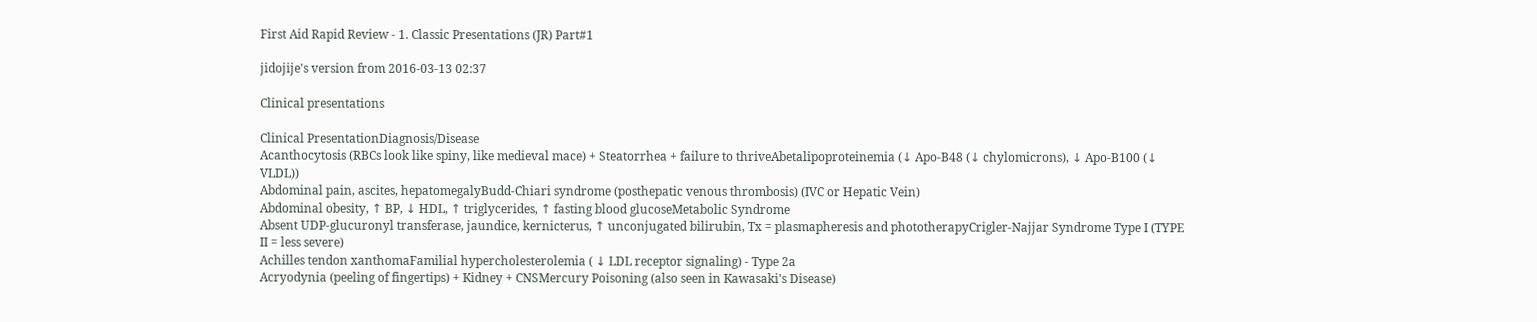First Aid Rapid Review - 1. Classic Presentations (JR) Part#1

jidojije's version from 2016-03-13 02:37

Clinical presentations

Clinical PresentationDiagnosis/Disease
Acanthocytosis (RBCs look like spiny, like medieval mace) + Steatorrhea + failure to thriveAbetalipoproteinemia (↓ Apo-B48 (↓ chylomicrons), ↓ Apo-B100 (↓ VLDL))
Abdominal pain, ascites, hepatomegalyBudd-Chiari syndrome (posthepatic venous thrombosis) (IVC or Hepatic Vein)
Abdominal obesity, ↑ BP, ↓ HDL, ↑ triglycerides, ↑ fasting blood glucoseMetabolic Syndrome
Absent UDP-glucuronyl transferase, jaundice, kernicterus, ↑ unconjugated bilirubin, Tx = plasmapheresis and phototherapyCrigler-Najjar Syndrome Type I (TYPE II = less severe)
Achilles tendon xanthomaFamilial hypercholesterolemia ( ↓ LDL receptor signaling) - Type 2a
Acryodynia (peeling of fingertips) + Kidney + CNSMercury Poisoning (also seen in Kawasaki's Disease)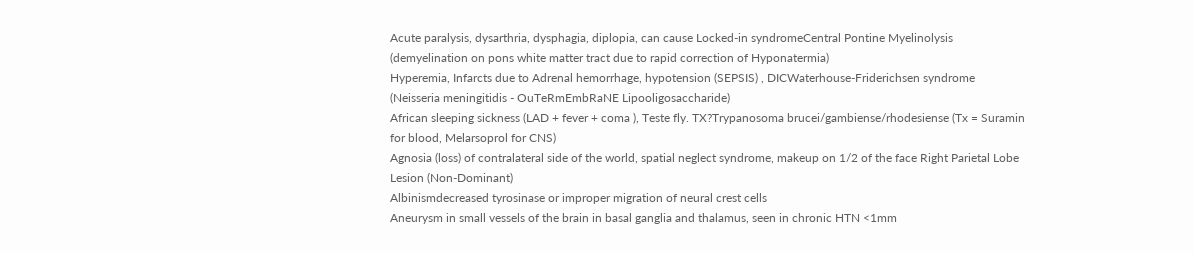Acute paralysis, dysarthria, dysphagia, diplopia, can cause Locked-in syndromeCentral Pontine Myelinolysis (demyelination on pons white matter tract due to rapid correction of Hyponatermia)
Hyperemia, Infarcts due to Adrenal hemorrhage, hypotension (SEPSIS) , DICWaterhouse-Friderichsen syndrome
(Neisseria meningitidis - OuTeRmEmbRaNE Lipooligosaccharide)
African sleeping sickness (LAD + fever + coma ), Teste fly. TX?Trypanosoma brucei/gambiense/rhodesiense (Tx = Suramin for blood, Melarsoprol for CNS)
Agnosia (loss) of contralateral side of the world, spatial neglect syndrome, makeup on 1/2 of the face Right Parietal Lobe Lesion (Non-Dominant)
Albinismdecreased tyrosinase or improper migration of neural crest cells
Aneurysm in small vessels of the brain in basal ganglia and thalamus, seen in chronic HTN <1mm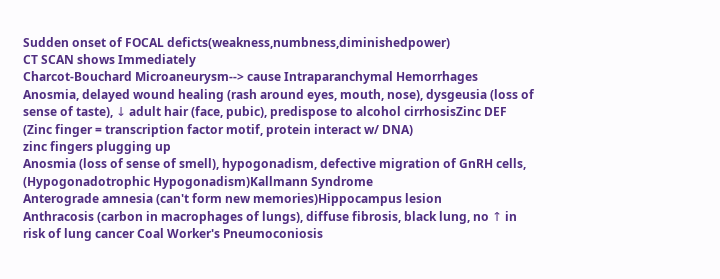Sudden onset of FOCAL deficts(weakness,numbness,diminishedpower)
CT SCAN shows Immediately
Charcot-Bouchard Microaneurysm--> cause Intraparanchymal Hemorrhages
Anosmia, delayed wound healing (rash around eyes, mouth, nose), dysgeusia (loss of sense of taste), ↓ adult hair (face, pubic), predispose to alcohol cirrhosisZinc DEF (Zinc finger = transcription factor motif, protein interact w/ DNA)
zinc fingers plugging up
Anosmia (loss of sense of smell), hypogonadism, defective migration of GnRH cells, (Hypogonadotrophic Hypogonadism)Kallmann Syndrome
Anterograde amnesia (can't form new memories)Hippocampus lesion
Anthracosis (carbon in macrophages of lungs), diffuse fibrosis, black lung, no ↑ in risk of lung cancer Coal Worker's Pneumoconiosis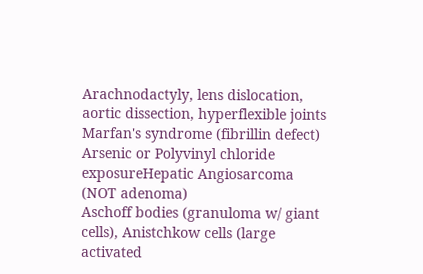Arachnodactyly, lens dislocation, aortic dissection, hyperflexible joints Marfan's syndrome (fibrillin defect)
Arsenic or Polyvinyl chloride exposureHepatic Angiosarcoma (NOT adenoma)
Aschoff bodies (granuloma w/ giant cells), Anistchkow cells (large activated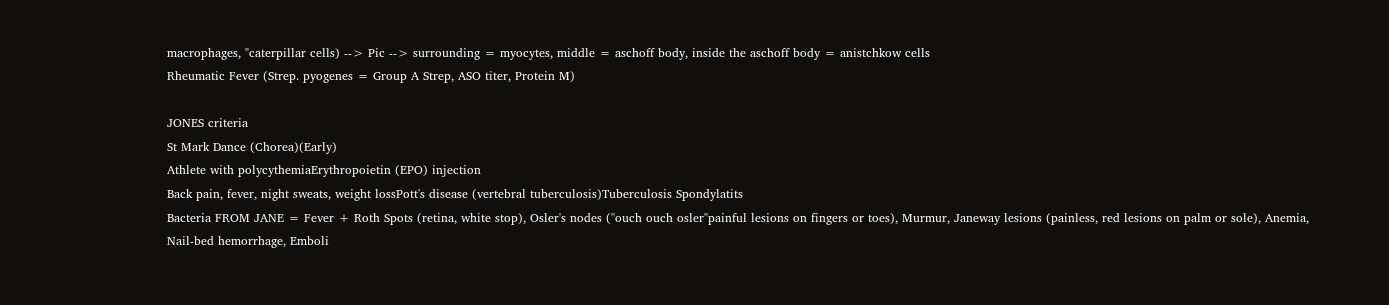macrophages, "caterpillar cells) --> Pic --> surrounding = myocytes, middle = aschoff body, inside the aschoff body = anistchkow cells
Rheumatic Fever (Strep. pyogenes = Group A Strep, ASO titer, Protein M)

JONES criteria
St Mark Dance (Chorea)(Early)
Athlete with polycythemiaErythropoietin (EPO) injection
Back pain, fever, night sweats, weight lossPott's disease (vertebral tuberculosis)Tuberculosis Spondylatits
Bacteria FROM JANE = Fever + Roth Spots (retina, white stop), Osler's nodes ("ouch ouch osler"painful lesions on fingers or toes), Murmur, Janeway lesions (painless, red lesions on palm or sole), Anemia, Nail-bed hemorrhage, Emboli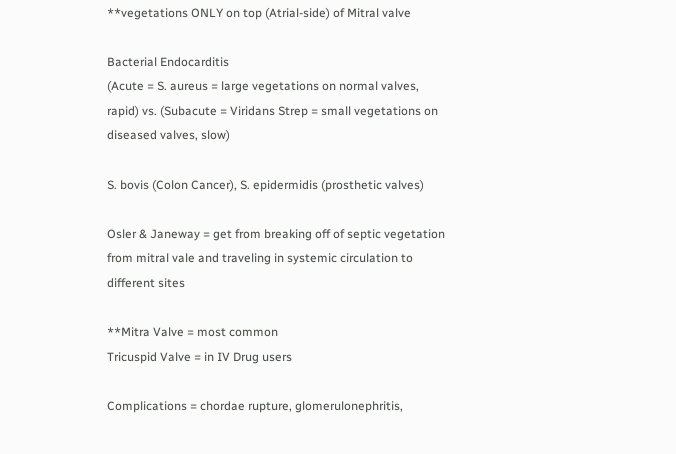**vegetations ONLY on top (Atrial-side) of Mitral valve

Bacterial Endocarditis
(Acute = S. aureus = large vegetations on normal valves, rapid) vs. (Subacute = Viridans Strep = small vegetations on diseased valves, slow)

S. bovis (Colon Cancer), S. epidermidis (prosthetic valves)

Osler & Janeway = get from breaking off of septic vegetation from mitral vale and traveling in systemic circulation to different sites

**Mitra Valve = most common
Tricuspid Valve = in IV Drug users

Complications = chordae rupture, glomerulonephritis,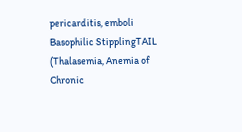pericarditis, emboli
Basophilic StipplingTAIL (Thalasemia, Anemia of Chronic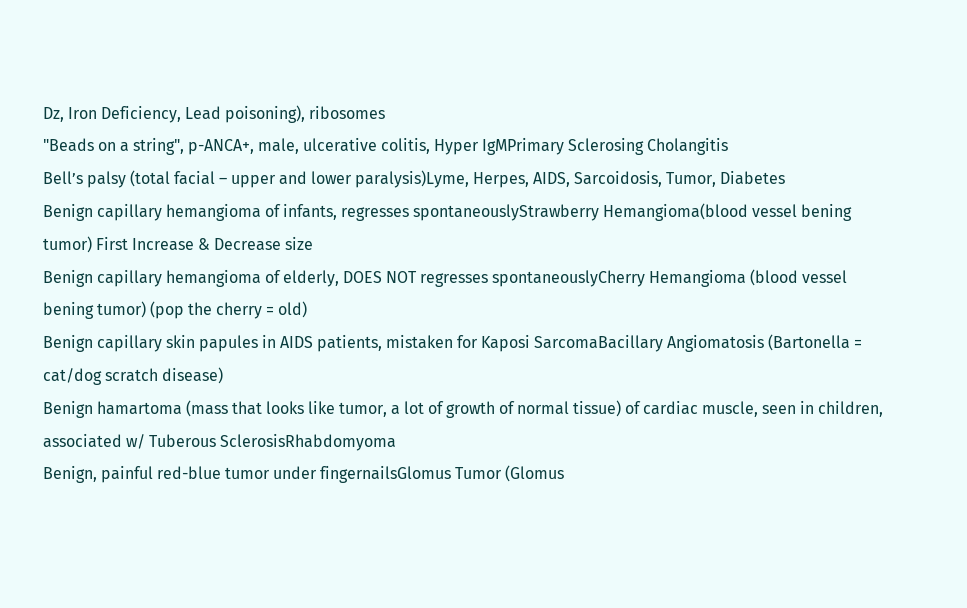Dz, Iron Deficiency, Lead poisoning), ribosomes
"Beads on a string", p-ANCA+, male, ulcerative colitis, Hyper IgMPrimary Sclerosing Cholangitis
Bell’s palsy (total facial – upper and lower paralysis)Lyme, Herpes, AIDS, Sarcoidosis, Tumor, Diabetes
Benign capillary hemangioma of infants, regresses spontaneouslyStrawberry Hemangioma(blood vessel bening tumor) First Increase & Decrease size
Benign capillary hemangioma of elderly, DOES NOT regresses spontaneouslyCherry Hemangioma (blood vessel bening tumor) (pop the cherry = old)
Benign capillary skin papules in AIDS patients, mistaken for Kaposi SarcomaBacillary Angiomatosis (Bartonella = cat/dog scratch disease)
Benign hamartoma (mass that looks like tumor, a lot of growth of normal tissue) of cardiac muscle, seen in children, associated w/ Tuberous SclerosisRhabdomyoma
Benign, painful red-blue tumor under fingernailsGlomus Tumor (Glomus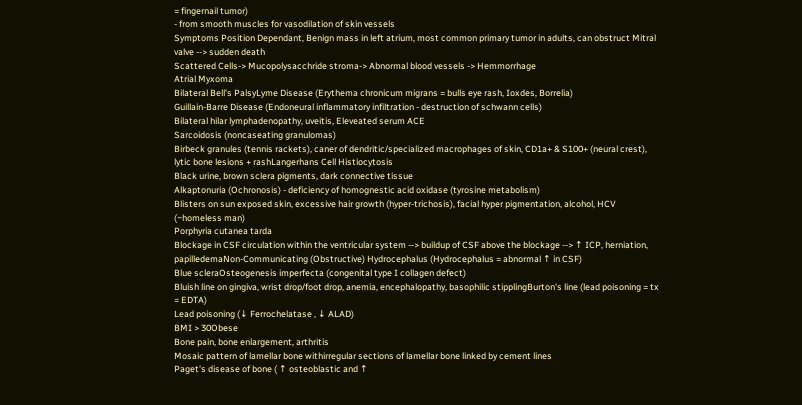= fingernail tumor)
- from smooth muscles for vasodilation of skin vessels
Symptoms Position Dependant, Benign mass in left atrium, most common primary tumor in adults, can obstruct Mitral valve --> sudden death
Scattered Cells-> Mucopolysacchride stroma-> Abnormal blood vessels -> Hemmorrhage
Atrial Myxoma
Bilateral Bell's PalsyLyme Disease (Erythema chronicum migrans = bulls eye rash, Ioxdes, Borrelia)
Guillain-Barre Disease (Endoneural inflammatory infiltration - destruction of schwann cells)
Bilateral hilar lymphadenopathy, uveitis, Eleveated serum ACE
Sarcoidosis (noncaseating granulomas)
Birbeck granules (tennis rackets), caner of dendritic/specialized macrophages of skin, CD1a+ & S100+ (neural crest), lytic bone lesions + rashLangerhans Cell Histiocytosis
Black urine, brown sclera pigments, dark connective tissue
Alkaptonuria (Ochronosis) - deficiency of homognestic acid oxidase (tyrosine metabolism)
Blisters on sun exposed skin, excessive hair growth (hyper-trichosis), facial hyper pigmentation, alcohol, HCV (~homeless man)
Porphyria cutanea tarda
Blockage in CSF circulation within the ventricular system --> buildup of CSF above the blockage --> ↑ ICP, herniation, papilledemaNon-Communicating (Obstructive) Hydrocephalus (Hydrocephalus = abnormal ↑ in CSF)
Blue scleraOsteogenesis imperfecta (congenital type I collagen defect)
Bluish line on gingiva, wrist drop/foot drop, anemia, encephalopathy, basophilic stipplingBurton's line (lead poisoning = tx = EDTA)
Lead poisoning (↓ Ferrochelatase , ↓ ALAD)
BMI > 30Obese
Bone pain, bone enlargement, arthritis
Mosaic pattern of lamellar bone withirregular sections of lamellar bone linked by cement lines
Paget's disease of bone ( ↑ osteoblastic and ↑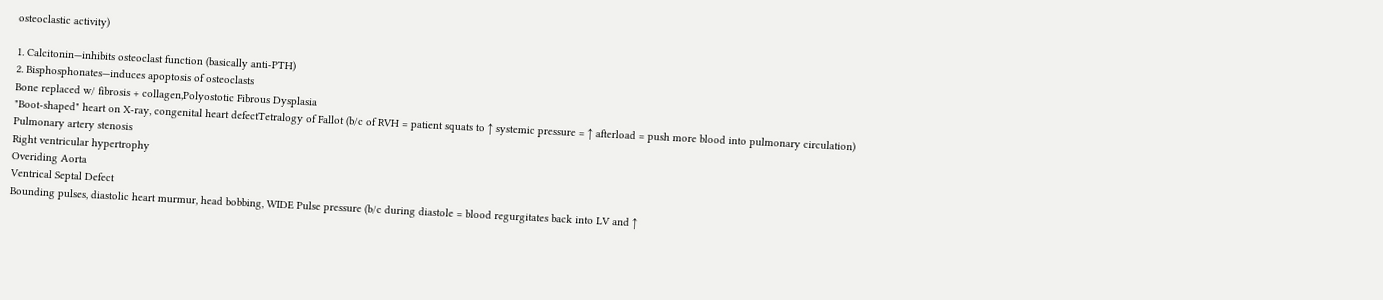osteoclastic activity)

1. Calcitonin—inhibits osteoclast function (basically anti-PTH)
2. Bisphosphonates—induces apoptosis of osteoclasts
Bone replaced w/ fibrosis + collagen,Polyostotic Fibrous Dysplasia
"Boot-shaped" heart on X-ray, congenital heart defectTetralogy of Fallot (b/c of RVH = patient squats to ↑ systemic pressure = ↑ afterload = push more blood into pulmonary circulation)
Pulmonary artery stenosis
Right ventricular hypertrophy
Overiding Aorta
Ventrical Septal Defect
Bounding pulses, diastolic heart murmur, head bobbing, WIDE Pulse pressure (b/c during diastole = blood regurgitates back into LV and ↑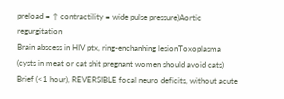preload = ↑ contractility = wide pulse pressure)Aortic regurgitation
Brain abscess in HIV ptx, ring-enchanhing lesionToxoplasma (cysts in meat or cat shit pregnant women should avoid cats)
Brief (<1 hour), REVERSIBLE focal neuro deficits, without acute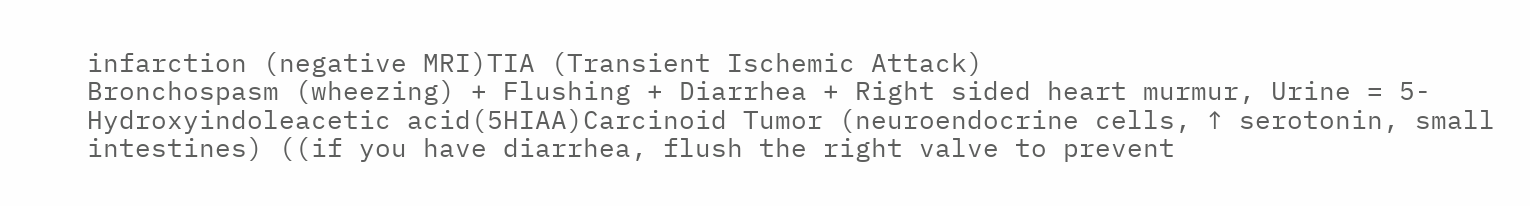infarction (negative MRI)TIA (Transient Ischemic Attack)
Bronchospasm (wheezing) + Flushing + Diarrhea + Right sided heart murmur, Urine = 5-Hydroxyindoleacetic acid(5HIAA)Carcinoid Tumor (neuroendocrine cells, ↑ serotonin, small intestines) ((if you have diarrhea, flush the right valve to prevent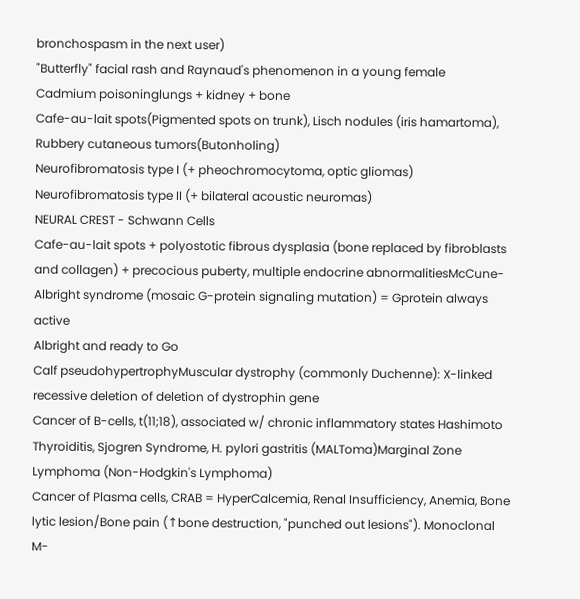bronchospasm in the next user)
"Butterfly" facial rash and Raynaud's phenomenon in a young female
Cadmium poisoninglungs + kidney + bone
Cafe-au-lait spots(Pigmented spots on trunk), Lisch nodules (iris hamartoma), Rubbery cutaneous tumors(Butonholing)
Neurofibromatosis type I (+ pheochromocytoma, optic gliomas)
Neurofibromatosis type II (+ bilateral acoustic neuromas)
NEURAL CREST - Schwann Cells
Cafe-au-lait spots + polyostotic fibrous dysplasia (bone replaced by fibroblasts and collagen) + precocious puberty, multiple endocrine abnormalitiesMcCune-Albright syndrome (mosaic G-protein signaling mutation) = Gprotein always active
Albright and ready to Go
Calf pseudohypertrophyMuscular dystrophy (commonly Duchenne): X-linked recessive deletion of deletion of dystrophin gene
Cancer of B-cells, t(11;18), associated w/ chronic inflammatory states Hashimoto Thyroiditis, Sjogren Syndrome, H. pylori gastritis (MALToma)Marginal Zone Lymphoma (Non-Hodgkin's Lymphoma)
Cancer of Plasma cells, CRAB = HyperCalcemia, Renal Insufficiency, Anemia, Bone lytic lesion/Bone pain (↑bone destruction, "punched out lesions"). Monoclonal M-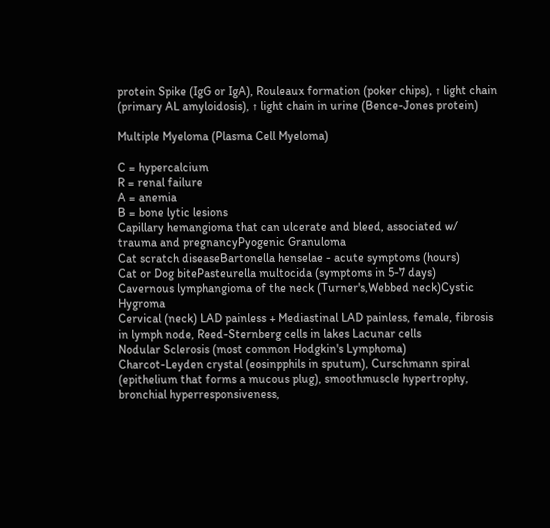protein Spike (IgG or IgA), Rouleaux formation (poker chips), ↑ light chain (primary AL amyloidosis), ↑ light chain in urine (Bence-Jones protein)

Multiple Myeloma (Plasma Cell Myeloma)

C = hypercalcium
R = renal failure
A = anemia
B = bone lytic lesions
Capillary hemangioma that can ulcerate and bleed, associated w/ trauma and pregnancyPyogenic Granuloma
Cat scratch diseaseBartonella henselae - acute symptoms (hours)
Cat or Dog bitePasteurella multocida (symptoms in 5-7 days)
Cavernous lymphangioma of the neck (Turner's,Webbed neck)Cystic Hygroma
Cervical (neck) LAD painless + Mediastinal LAD painless, female, fibrosis in lymph node, Reed-Sternberg cells in lakes Lacunar cells
Nodular Sclerosis (most common Hodgkin's Lymphoma)
Charcot-Leyden crystal (eosinpphils in sputum), Curschmann spiral (epithelium that forms a mucous plug), smoothmuscle hypertrophy, bronchial hyperresponsiveness,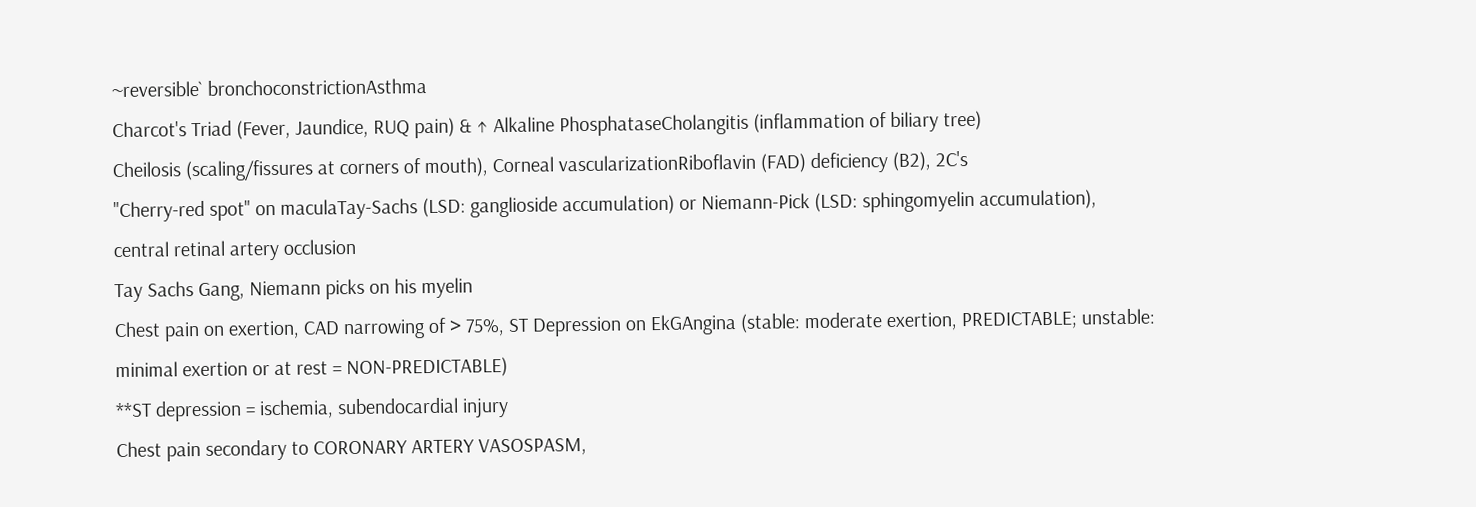~reversible` bronchoconstrictionAsthma
Charcot's Triad (Fever, Jaundice, RUQ pain) & ↑ Alkaline PhosphataseCholangitis (inflammation of biliary tree)
Cheilosis (scaling/fissures at corners of mouth), Corneal vascularizationRiboflavin (FAD) deficiency (B2), 2C's
"Cherry-red spot" on maculaTay-Sachs (LSD: ganglioside accumulation) or Niemann-Pick (LSD: sphingomyelin accumulation), central retinal artery occlusion
Tay Sachs Gang, Niemann picks on his myelin
Chest pain on exertion, CAD narrowing of > 75%, ST Depression on EkGAngina (stable: moderate exertion, PREDICTABLE; unstable: minimal exertion or at rest = NON-PREDICTABLE)
**ST depression = ischemia, subendocardial injury
Chest pain secondary to CORONARY ARTERY VASOSPASM,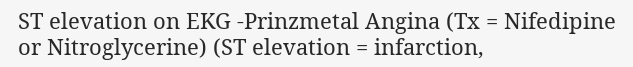ST elevation on EKG -Prinzmetal Angina (Tx = Nifedipine or Nitroglycerine) (ST elevation = infarction,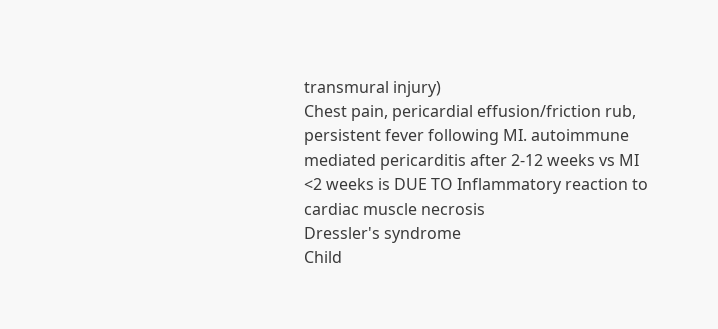transmural injury)
Chest pain, pericardial effusion/friction rub, persistent fever following MI. autoimmune mediated pericarditis after 2-12 weeks vs MI
<2 weeks is DUE TO Inflammatory reaction to cardiac muscle necrosis
Dressler's syndrome
Child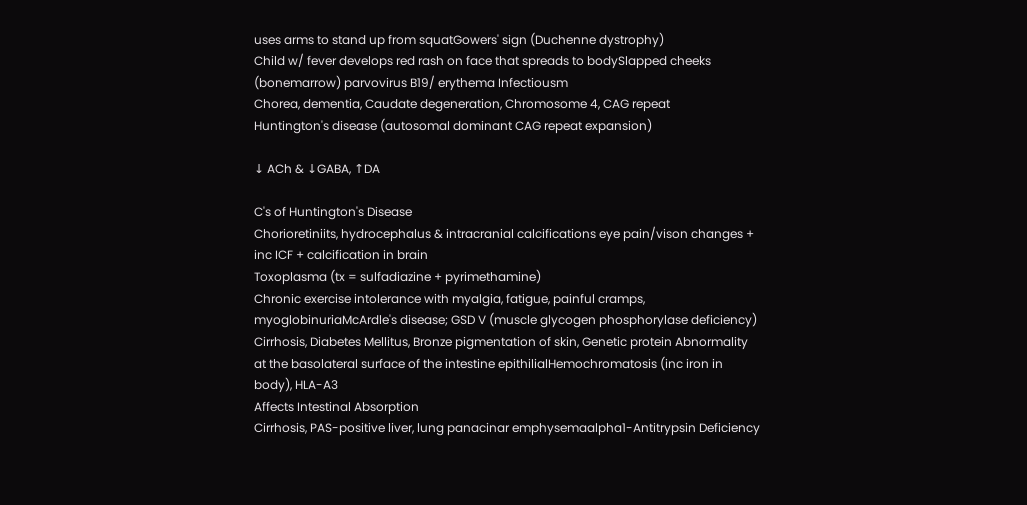uses arms to stand up from squatGowers' sign (Duchenne dystrophy)
Child w/ fever develops red rash on face that spreads to bodySlapped cheeks (bonemarrow) parvovirus B19/ erythema Infectiousm
Chorea, dementia, Caudate degeneration, Chromosome 4, CAG repeat
Huntington's disease (autosomal dominant CAG repeat expansion)

↓ ACh & ↓GABA, ↑DA

C's of Huntington's Disease
Chorioretiniits, hydrocephalus & intracranial calcifications eye pain/vison changes + inc ICF + calcification in brain
Toxoplasma (tx = sulfadiazine + pyrimethamine)
Chronic exercise intolerance with myalgia, fatigue, painful cramps, myoglobinuriaMcArdle's disease; GSD V (muscle glycogen phosphorylase deficiency)
Cirrhosis, Diabetes Mellitus, Bronze pigmentation of skin, Genetic protein Abnormality at the basolateral surface of the intestine epithilialHemochromatosis (inc iron in body), HLA-A3
Affects Intestinal Absorption
Cirrhosis, PAS-positive liver, lung panacinar emphysemaalpha1-Antitrypsin Deficiency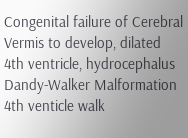Congenital failure of Cerebral Vermis to develop, dilated 4th ventricle, hydrocephalus Dandy-Walker Malformation
4th venticle walk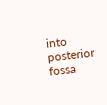into posterior fossa